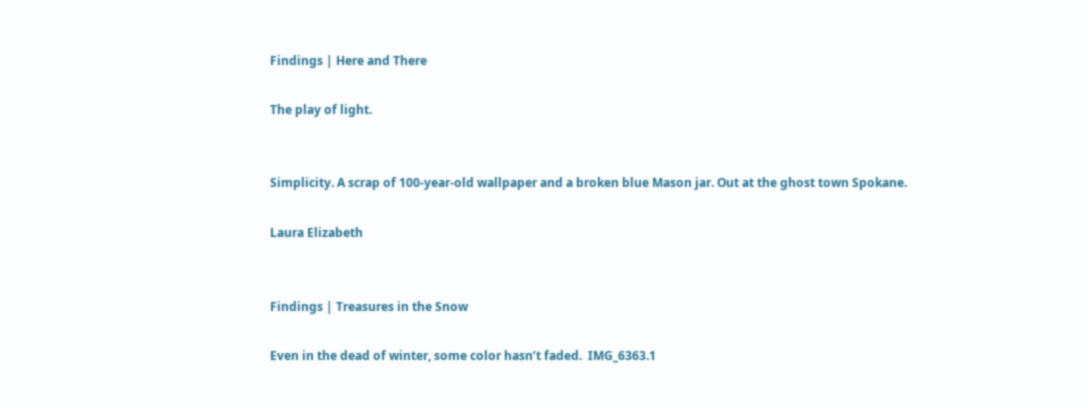Findings | Here and There

The play of light.


Simplicity. A scrap of 100-year-old wallpaper and a broken blue Mason jar. Out at the ghost town Spokane.

Laura Elizabeth


Findings | Treasures in the Snow

Even in the dead of winter, some color hasn’t faded.  IMG_6363.1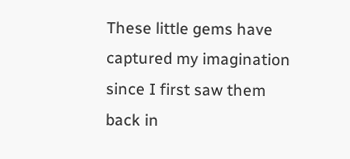These little gems have captured my imagination since I first saw them back in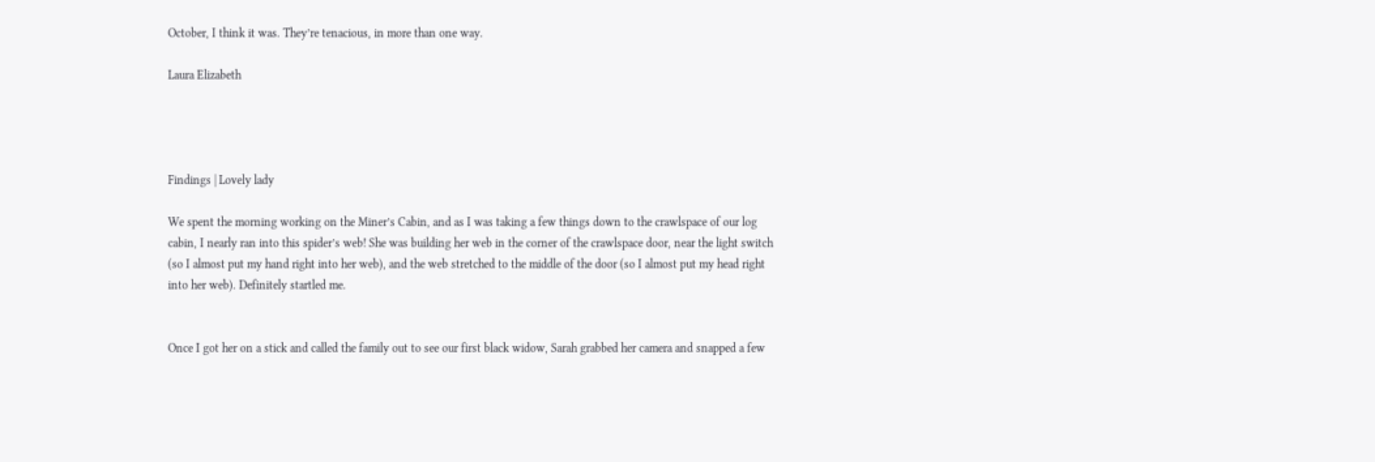October, I think it was. They’re tenacious, in more than one way.

Laura Elizabeth




Findings | Lovely lady

We spent the morning working on the Miner’s Cabin, and as I was taking a few things down to the crawlspace of our log cabin, I nearly ran into this spider’s web! She was building her web in the corner of the crawlspace door, near the light switch (so I almost put my hand right into her web), and the web stretched to the middle of the door (so I almost put my head right into her web). Definitely startled me.


Once I got her on a stick and called the family out to see our first black widow, Sarah grabbed her camera and snapped a few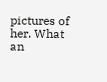pictures of her. What an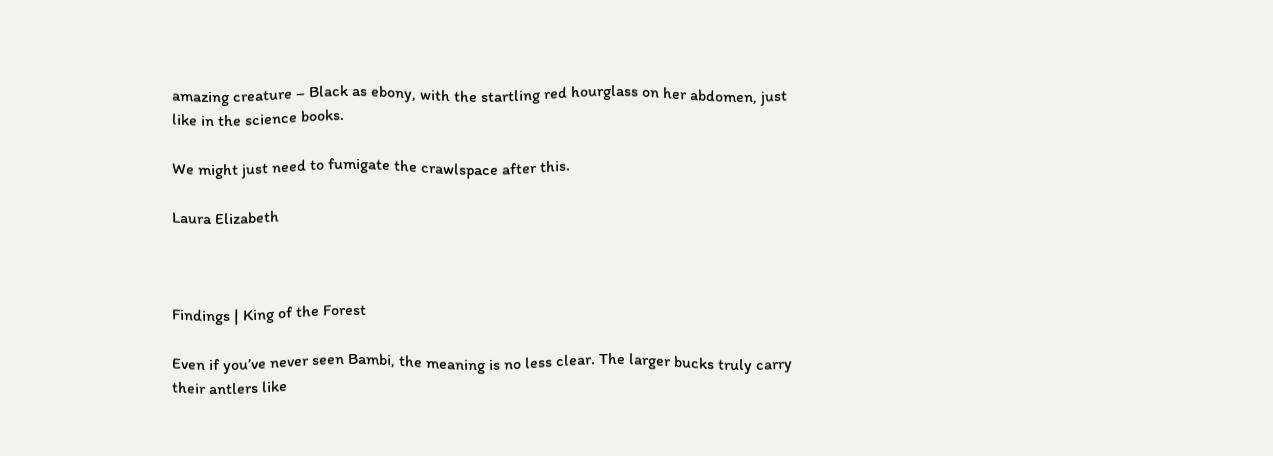amazing creature – Black as ebony, with the startling red hourglass on her abdomen, just like in the science books.

We might just need to fumigate the crawlspace after this.

Laura Elizabeth



Findings | King of the Forest

Even if you’ve never seen Bambi, the meaning is no less clear. The larger bucks truly carry their antlers like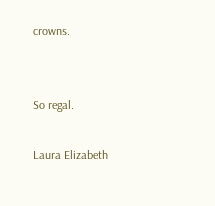crowns.


So regal.

Laura Elizabeth